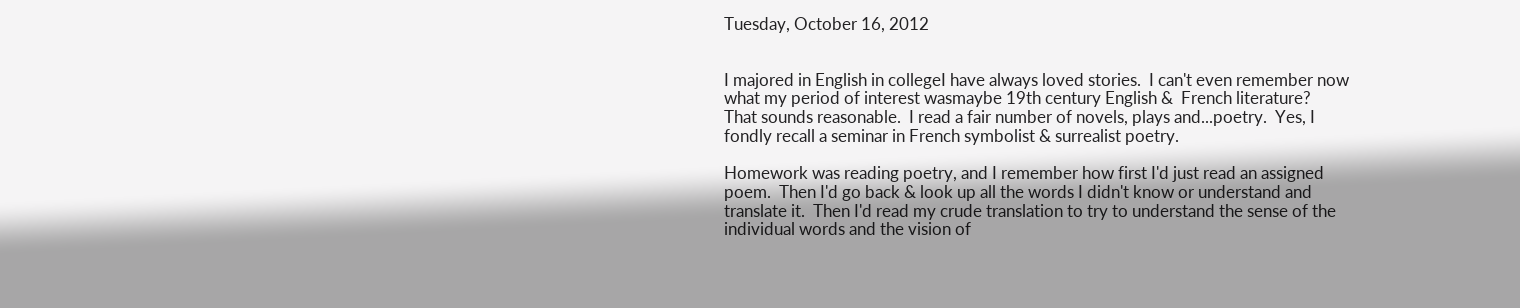Tuesday, October 16, 2012


I majored in English in collegeI have always loved stories.  I can't even remember now what my period of interest wasmaybe 19th century English &  French literature?  That sounds reasonable.  I read a fair number of novels, plays and...poetry.  Yes, I fondly recall a seminar in French symbolist & surrealist poetry.

Homework was reading poetry, and I remember how first I'd just read an assigned poem.  Then I'd go back & look up all the words I didn't know or understand and translate it.  Then I'd read my crude translation to try to understand the sense of the individual words and the vision of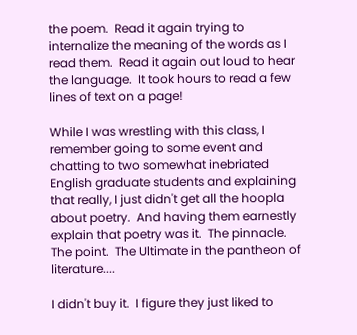the poem.  Read it again trying to internalize the meaning of the words as I read them.  Read it again out loud to hear the language.  It took hours to read a few lines of text on a page!

While I was wrestling with this class, I remember going to some event and chatting to two somewhat inebriated English graduate students and explaining that really, I just didn't get all the hoopla about poetry.  And having them earnestly explain that poetry was it.  The pinnacle. The point.  The Ultimate in the pantheon of literature....

I didn't buy it.  I figure they just liked to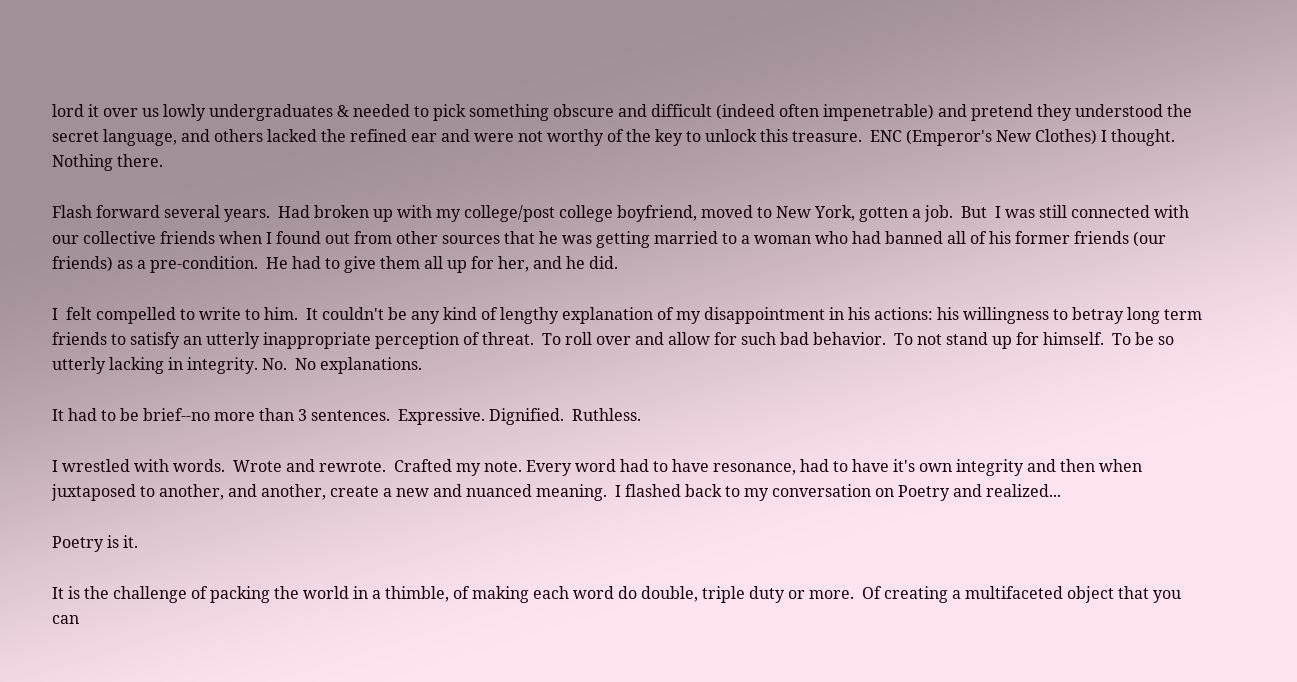lord it over us lowly undergraduates & needed to pick something obscure and difficult (indeed often impenetrable) and pretend they understood the secret language, and others lacked the refined ear and were not worthy of the key to unlock this treasure.  ENC (Emperor's New Clothes) I thought.  Nothing there.

Flash forward several years.  Had broken up with my college/post college boyfriend, moved to New York, gotten a job.  But  I was still connected with our collective friends when I found out from other sources that he was getting married to a woman who had banned all of his former friends (our friends) as a pre-condition.  He had to give them all up for her, and he did.

I  felt compelled to write to him.  It couldn't be any kind of lengthy explanation of my disappointment in his actions: his willingness to betray long term friends to satisfy an utterly inappropriate perception of threat.  To roll over and allow for such bad behavior.  To not stand up for himself.  To be so utterly lacking in integrity. No.  No explanations.

It had to be brief--no more than 3 sentences.  Expressive. Dignified.  Ruthless.

I wrestled with words.  Wrote and rewrote.  Crafted my note. Every word had to have resonance, had to have it's own integrity and then when juxtaposed to another, and another, create a new and nuanced meaning.  I flashed back to my conversation on Poetry and realized...

Poetry is it.

It is the challenge of packing the world in a thimble, of making each word do double, triple duty or more.  Of creating a multifaceted object that you can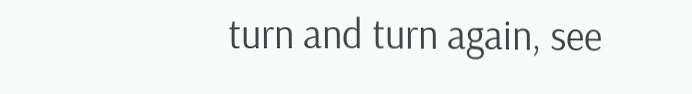turn and turn again, see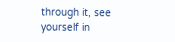through it, see yourself in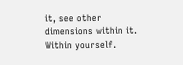it, see other dimensions within it.  Within yourself.